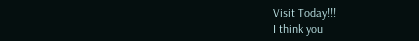Visit Today!!!
I think you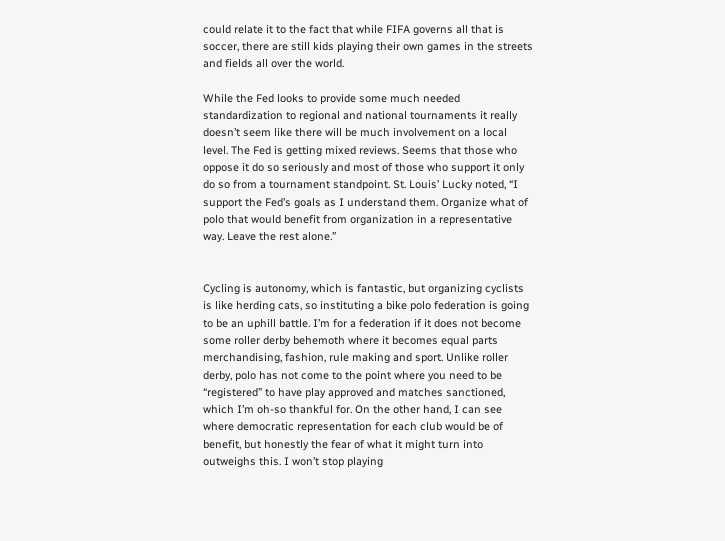could relate it to the fact that while FIFA governs all that is soccer, there are still kids playing their own games in the streets and fields all over the world.

While the Fed looks to provide some much needed standardization to regional and national tournaments it really doesn’t seem like there will be much involvement on a local level. The Fed is getting mixed reviews. Seems that those who oppose it do so seriously and most of those who support it only do so from a tournament standpoint. St. Louis’ Lucky noted, “I support the Fed’s goals as I understand them. Organize what of polo that would benefit from organization in a representative way. Leave the rest alone.”


Cycling is autonomy, which is fantastic, but organizing cyclists is like herding cats, so instituting a bike polo federation is going to be an uphill battle. I’m for a federation if it does not become some roller derby behemoth where it becomes equal parts merchandising, fashion, rule making and sport. Unlike roller derby, polo has not come to the point where you need to be “registered” to have play approved and matches sanctioned, which I’m oh-so thankful for. On the other hand, I can see where democratic representation for each club would be of benefit, but honestly the fear of what it might turn into outweighs this. I won’t stop playing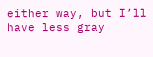either way, but I’ll have less gray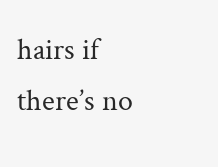hairs if there’s no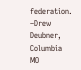federation.
–Drew Deubner, Columbia MO